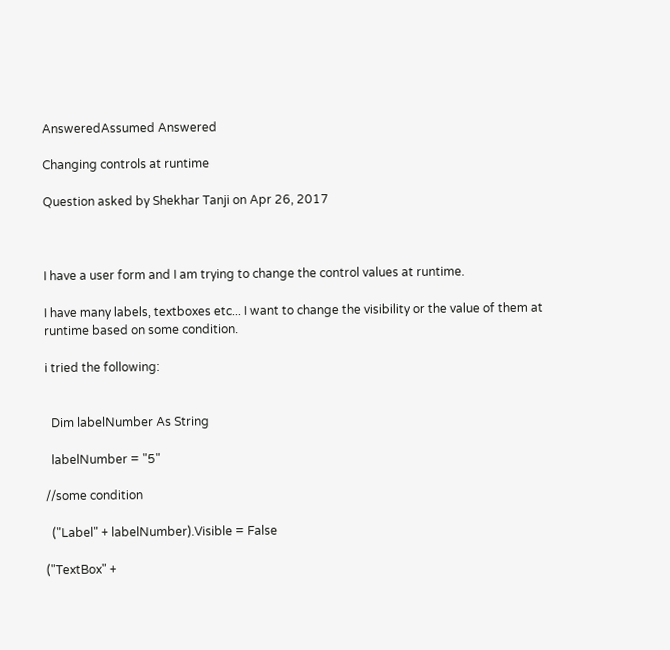AnsweredAssumed Answered

Changing controls at runtime

Question asked by Shekhar Tanji on Apr 26, 2017



I have a user form and I am trying to change the control values at runtime.

I have many labels, textboxes etc... I want to change the visibility or the value of them at runtime based on some condition.

i tried the following:


  Dim labelNumber As String

  labelNumber = "5"

//some condition

  ("Label" + labelNumber).Visible = False

("TextBox" +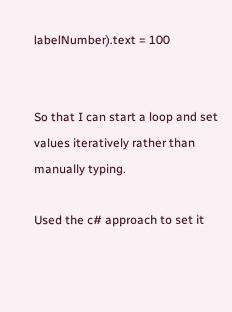labelNumber).text = 100


So that I can start a loop and set values iteratively rather than manually typing.

Used the c# approach to set it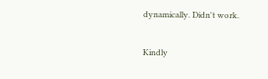dynamically. Didn't work.


Kindly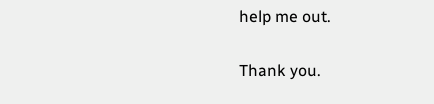help me out.


Thank you.